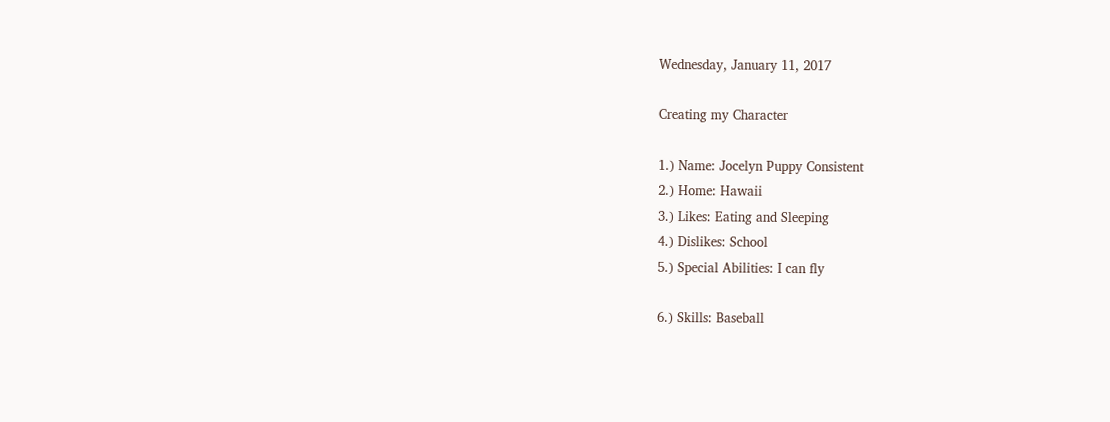Wednesday, January 11, 2017

Creating my Character

1.) Name: Jocelyn Puppy Consistent
2.) Home: Hawaii
3.) Likes: Eating and Sleeping
4.) Dislikes: School
5.) Special Abilities: I can fly

6.) Skills: Baseball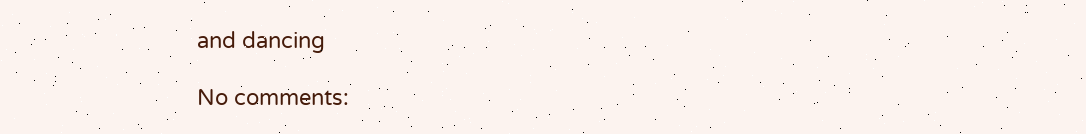and dancing

No comments: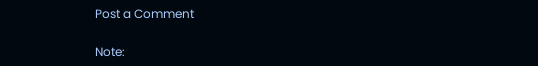Post a Comment

Note: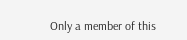Only a member of this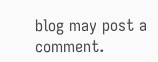blog may post a comment.